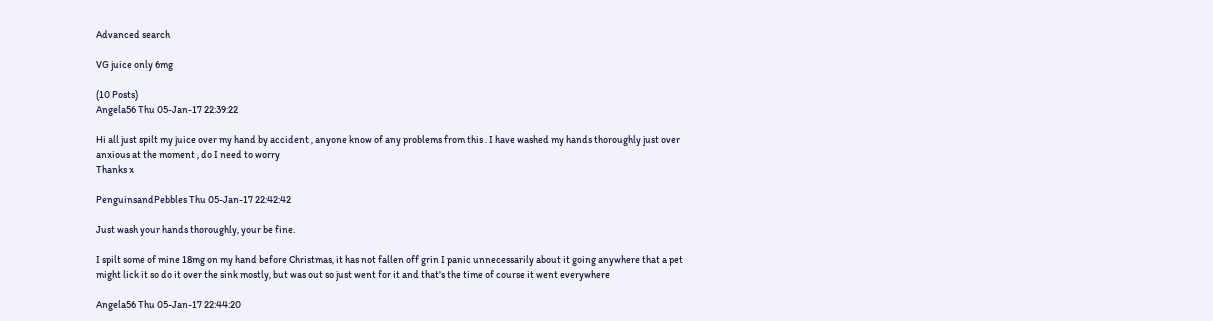Advanced search

VG juice only 6mg

(10 Posts)
Angela56 Thu 05-Jan-17 22:39:22

Hi all just spilt my juice over my hand by accident , anyone know of any problems from this . I have washed my hands thoroughly just over anxious at the moment , do I need to worry
Thanks x

PenguinsandPebbles Thu 05-Jan-17 22:42:42

Just wash your hands thoroughly, your be fine.

I spilt some of mine 18mg on my hand before Christmas, it has not fallen off grin I panic unnecessarily about it going anywhere that a pet might lick it so do it over the sink mostly, but was out so just went for it and that's the time of course it went everywhere

Angela56 Thu 05-Jan-17 22:44:20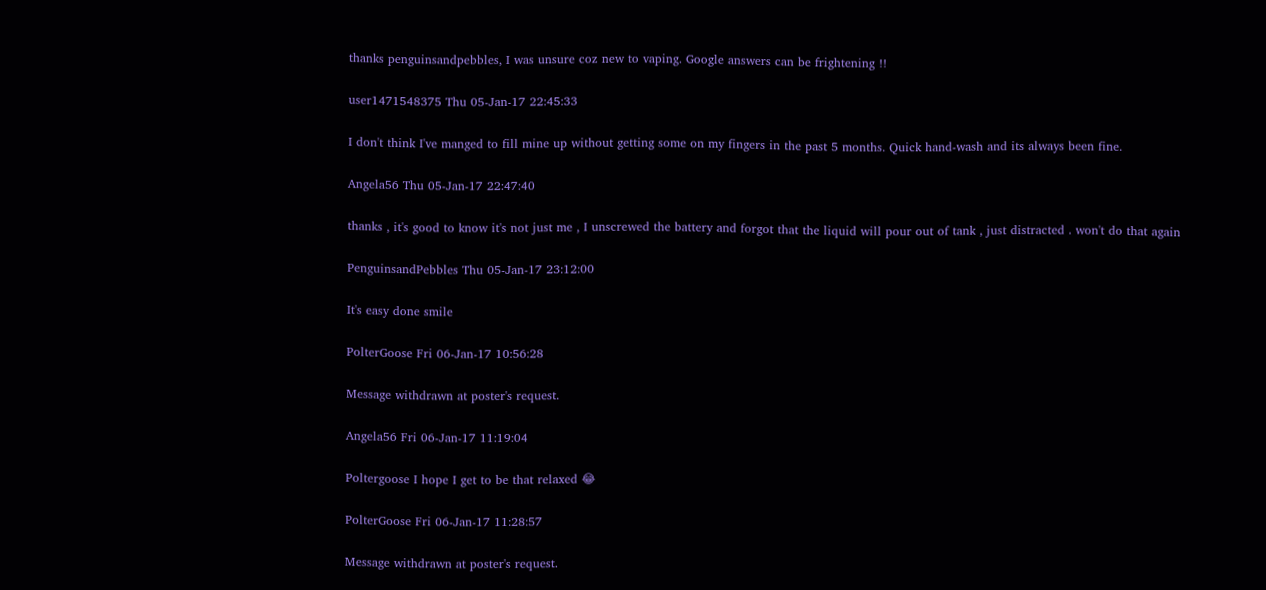thanks penguinsandpebbles, I was unsure coz new to vaping. Google answers can be frightening !!

user1471548375 Thu 05-Jan-17 22:45:33

I don't think I've manged to fill mine up without getting some on my fingers in the past 5 months. Quick hand-wash and its always been fine.

Angela56 Thu 05-Jan-17 22:47:40

thanks , it's good to know it's not just me , I unscrewed the battery and forgot that the liquid will pour out of tank , just distracted . won't do that again

PenguinsandPebbles Thu 05-Jan-17 23:12:00

It's easy done smile

PolterGoose Fri 06-Jan-17 10:56:28

Message withdrawn at poster's request.

Angela56 Fri 06-Jan-17 11:19:04

Poltergoose I hope I get to be that relaxed 😂

PolterGoose Fri 06-Jan-17 11:28:57

Message withdrawn at poster's request.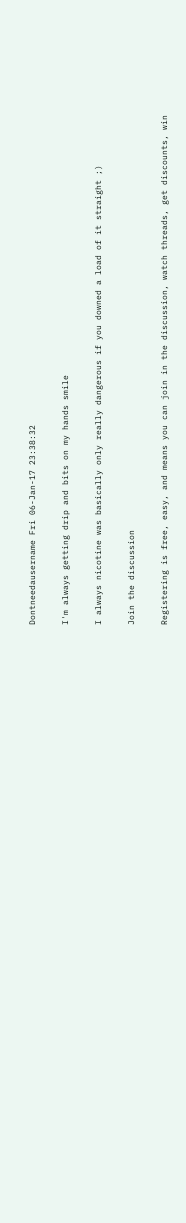Dontneedausername Fri 06-Jan-17 23:38:32

I'm always getting drip and bits on my hands smile

I always nicotine was basically only really dangerous if you downed a load of it straight ;)

Join the discussion

Registering is free, easy, and means you can join in the discussion, watch threads, get discounts, win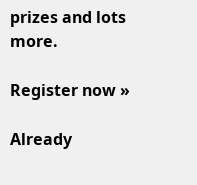prizes and lots more.

Register now »

Already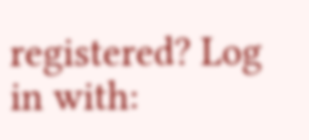registered? Log in with: